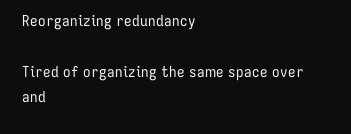Reorganizing redundancy

Tired of organizing the same space over and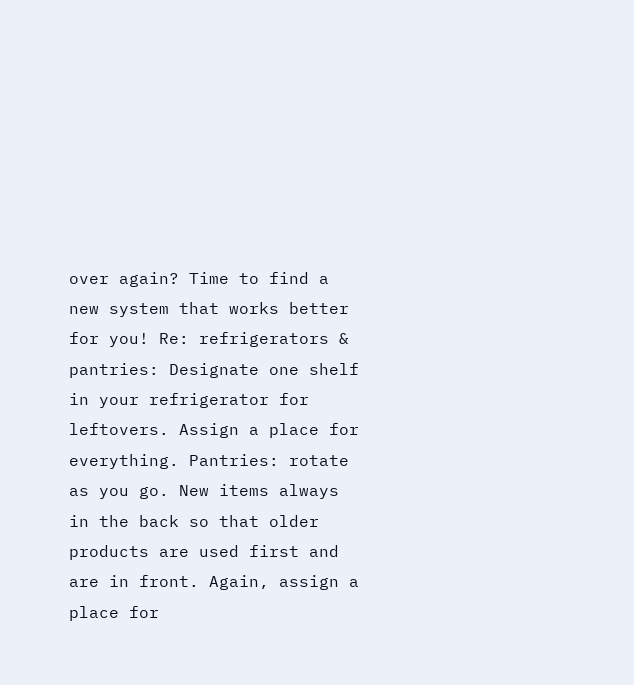over again? Time to find a new system that works better for you! Re: refrigerators & pantries: Designate one shelf in your refrigerator for leftovers. Assign a place for everything. Pantries: rotate as you go. New items always in the back so that older products are used first and are in front. Again, assign a place for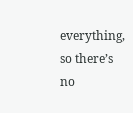everything, so there’s no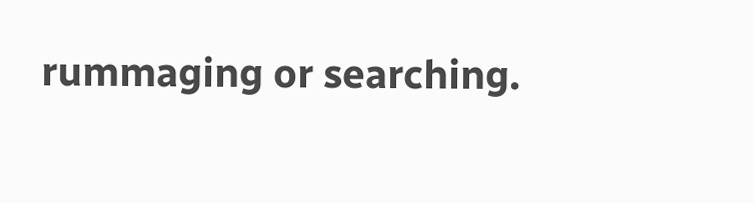rummaging or searching.